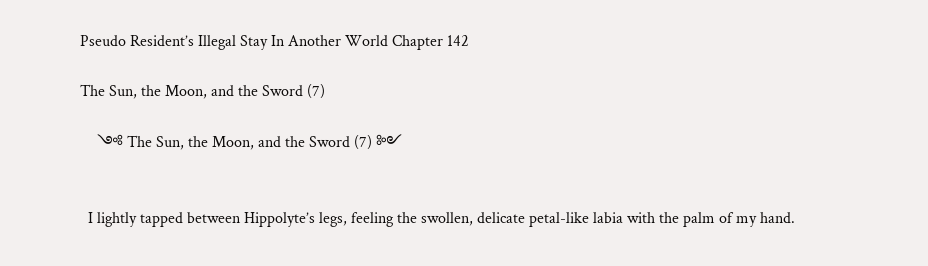Pseudo Resident’s Illegal Stay In Another World Chapter 142

The Sun, the Moon, and the Sword (7)

    ༺ The Sun, the Moon, and the Sword (7) ༻


  I lightly tapped between Hippolyte’s legs, feeling the swollen, delicate petal-like labia with the palm of my hand.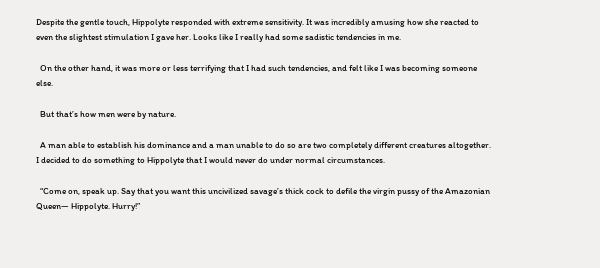Despite the gentle touch, Hippolyte responded with extreme sensitivity. It was incredibly amusing how she reacted to even the slightest stimulation I gave her. Looks like I really had some sadistic tendencies in me.

  On the other hand, it was more or less terrifying that I had such tendencies, and felt like I was becoming someone else.

  But that’s how men were by nature.

  A man able to establish his dominance and a man unable to do so are two completely different creatures altogether. I decided to do something to Hippolyte that I would never do under normal circumstances.

  “Come on, speak up. Say that you want this uncivilized savage’s thick cock to defile the virgin pussy of the Amazonian Queen— Hippolyte. Hurry!”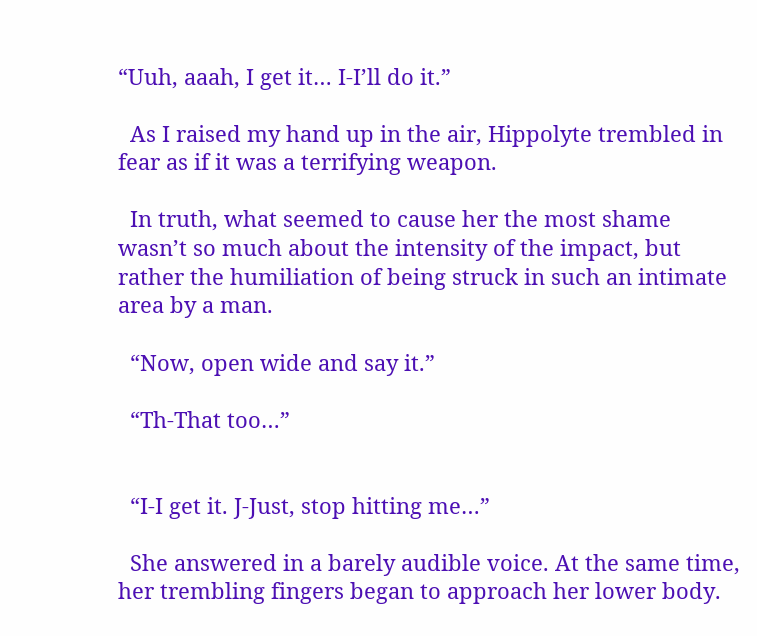“Uuh, aaah, I get it… I-I’ll do it.”

  As I raised my hand up in the air, Hippolyte trembled in fear as if it was a terrifying weapon.

  In truth, what seemed to cause her the most shame wasn’t so much about the intensity of the impact, but rather the humiliation of being struck in such an intimate area by a man.

  “Now, open wide and say it.”

  “Th-That too…”


  “I-I get it. J-Just, stop hitting me…”

  She answered in a barely audible voice. At the same time, her trembling fingers began to approach her lower body.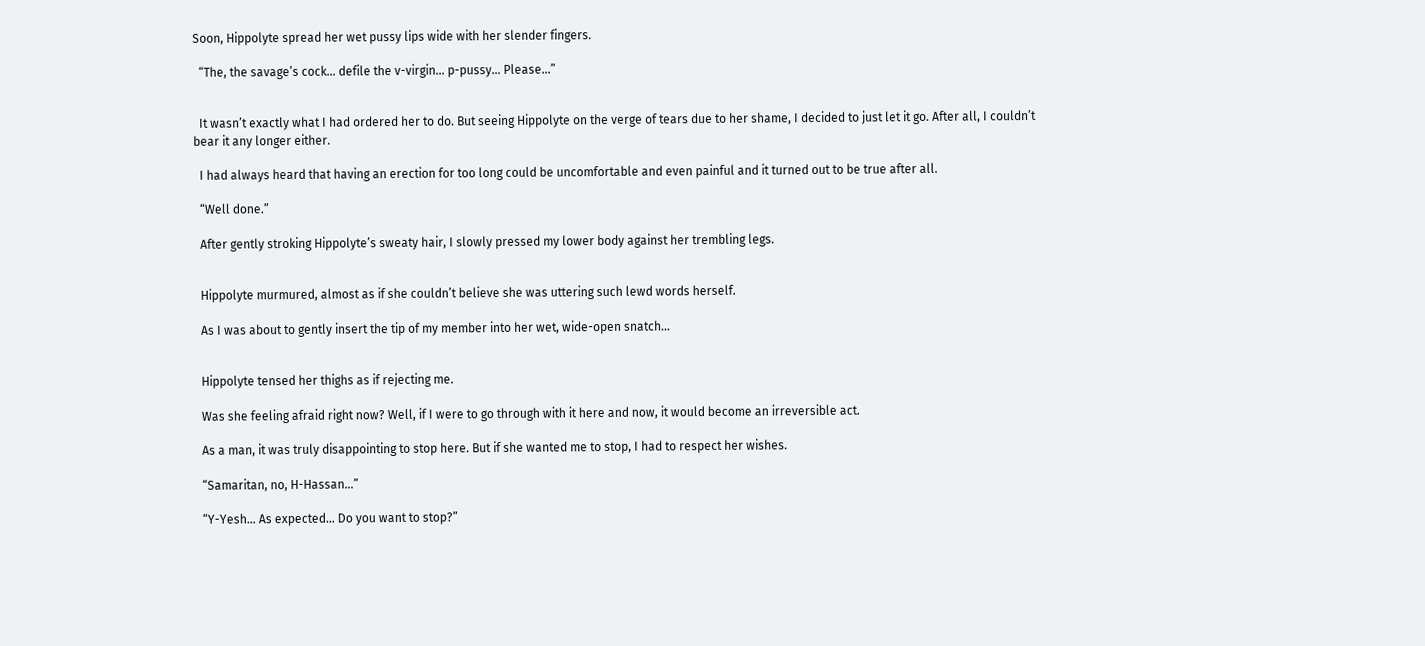Soon, Hippolyte spread her wet pussy lips wide with her slender fingers.

  “The, the savage’s cock… defile the v-virgin… p-pussy… Please…”


  It wasn’t exactly what I had ordered her to do. But seeing Hippolyte on the verge of tears due to her shame, I decided to just let it go. After all, I couldn’t bear it any longer either.

  I had always heard that having an erection for too long could be uncomfortable and even painful and it turned out to be true after all.

  “Well done.”

  After gently stroking Hippolyte’s sweaty hair, I slowly pressed my lower body against her trembling legs.


  Hippolyte murmured, almost as if she couldn’t believe she was uttering such lewd words herself.

  As I was about to gently insert the tip of my member into her wet, wide-open snatch…


  Hippolyte tensed her thighs as if rejecting me.

  Was she feeling afraid right now? Well, if I were to go through with it here and now, it would become an irreversible act.

  As a man, it was truly disappointing to stop here. But if she wanted me to stop, I had to respect her wishes.

  “Samaritan, no, H-Hassan…”

  “Y-Yesh… As expected… Do you want to stop?”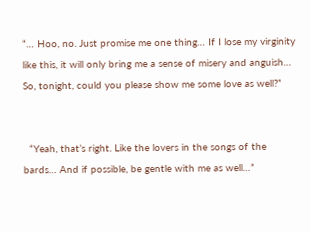“… Hoo, no. Just promise me one thing… If I lose my virginity like this, it will only bring me a sense of misery and anguish… So, tonight, could you please show me some love as well?”


  “Yeah, that’s right. Like the lovers in the songs of the bards… And if possible, be gentle with me as well…”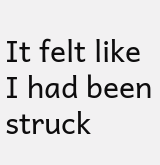It felt like I had been struck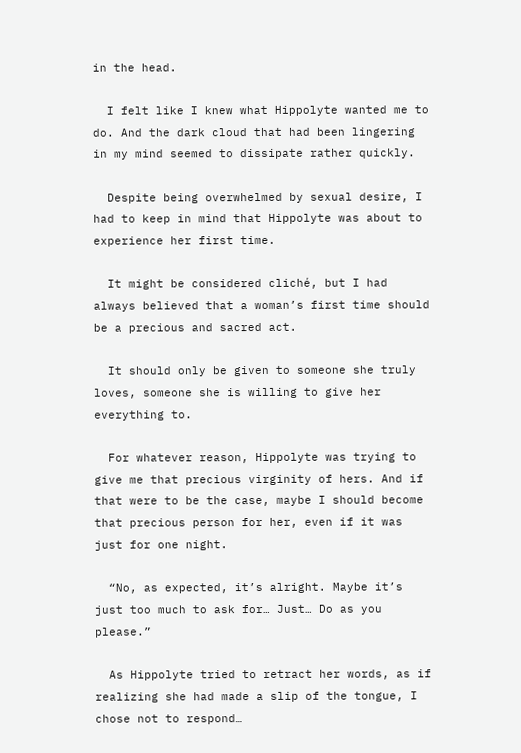in the head.

  I felt like I knew what Hippolyte wanted me to do. And the dark cloud that had been lingering in my mind seemed to dissipate rather quickly.

  Despite being overwhelmed by sexual desire, I had to keep in mind that Hippolyte was about to experience her first time.

  It might be considered cliché, but I had always believed that a woman’s first time should be a precious and sacred act.

  It should only be given to someone she truly loves, someone she is willing to give her everything to.

  For whatever reason, Hippolyte was trying to give me that precious virginity of hers. And if that were to be the case, maybe I should become that precious person for her, even if it was just for one night.

  “No, as expected, it’s alright. Maybe it’s just too much to ask for… Just… Do as you please.”

  As Hippolyte tried to retract her words, as if realizing she had made a slip of the tongue, I chose not to respond…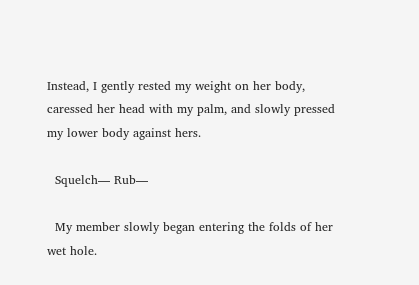Instead, I gently rested my weight on her body, caressed her head with my palm, and slowly pressed my lower body against hers.

  Squelch— Rub—

  My member slowly began entering the folds of her wet hole.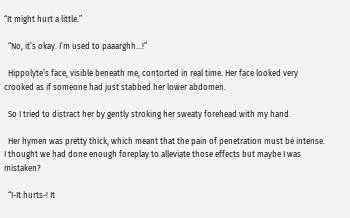“It might hurt a little.”

  “No, it’s okay. I’m used to paaarghh…!”

  Hippolyte’s face, visible beneath me, contorted in real time. Her face looked very crooked as if someone had just stabbed her lower abdomen.

  So I tried to distract her by gently stroking her sweaty forehead with my hand.

  Her hymen was pretty thick, which meant that the pain of penetration must be intense. I thought we had done enough foreplay to alleviate those effects but maybe I was mistaken?

  “I-It hurts-! It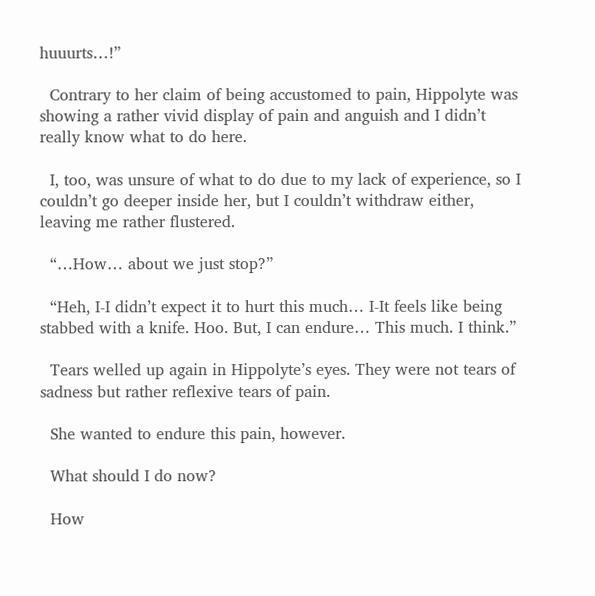huuurts…!”

  Contrary to her claim of being accustomed to pain, Hippolyte was showing a rather vivid display of pain and anguish and I didn’t really know what to do here.

  I, too, was unsure of what to do due to my lack of experience, so I couldn’t go deeper inside her, but I couldn’t withdraw either, leaving me rather flustered.

  “…How… about we just stop?”

  “Heh, I-I didn’t expect it to hurt this much… I-It feels like being stabbed with a knife. Hoo. But, I can endure… This much. I think.”

  Tears welled up again in Hippolyte’s eyes. They were not tears of sadness but rather reflexive tears of pain.

  She wanted to endure this pain, however.

  What should I do now?

  How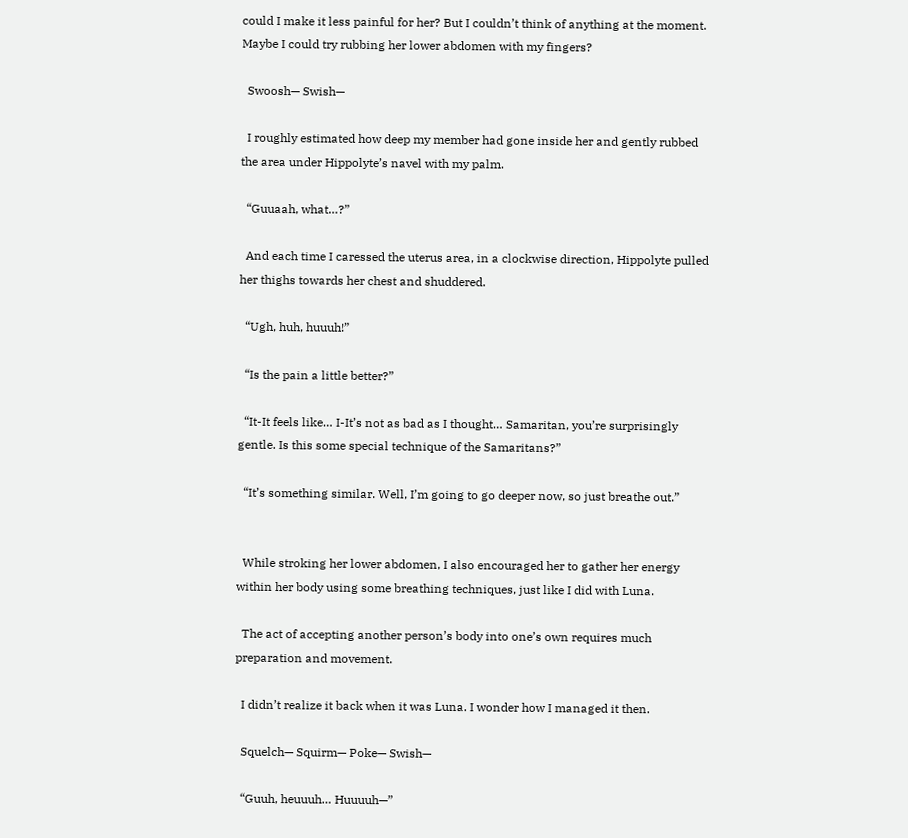could I make it less painful for her? But I couldn’t think of anything at the moment. Maybe I could try rubbing her lower abdomen with my fingers?

  Swoosh— Swish—

  I roughly estimated how deep my member had gone inside her and gently rubbed the area under Hippolyte’s navel with my palm.

  “Guuaah, what…?”

  And each time I caressed the uterus area, in a clockwise direction, Hippolyte pulled her thighs towards her chest and shuddered.

  “Ugh, huh, huuuh!”

  “Is the pain a little better?”

  “It-It feels like… I-It’s not as bad as I thought… Samaritan, you’re surprisingly gentle. Is this some special technique of the Samaritans?”

  “It’s something similar. Well, I’m going to go deeper now, so just breathe out.”


  While stroking her lower abdomen, I also encouraged her to gather her energy within her body using some breathing techniques, just like I did with Luna.

  The act of accepting another person’s body into one’s own requires much preparation and movement.

  I didn’t realize it back when it was Luna. I wonder how I managed it then.

  Squelch— Squirm— Poke— Swish—

  “Guuh, heuuuh… Huuuuh—”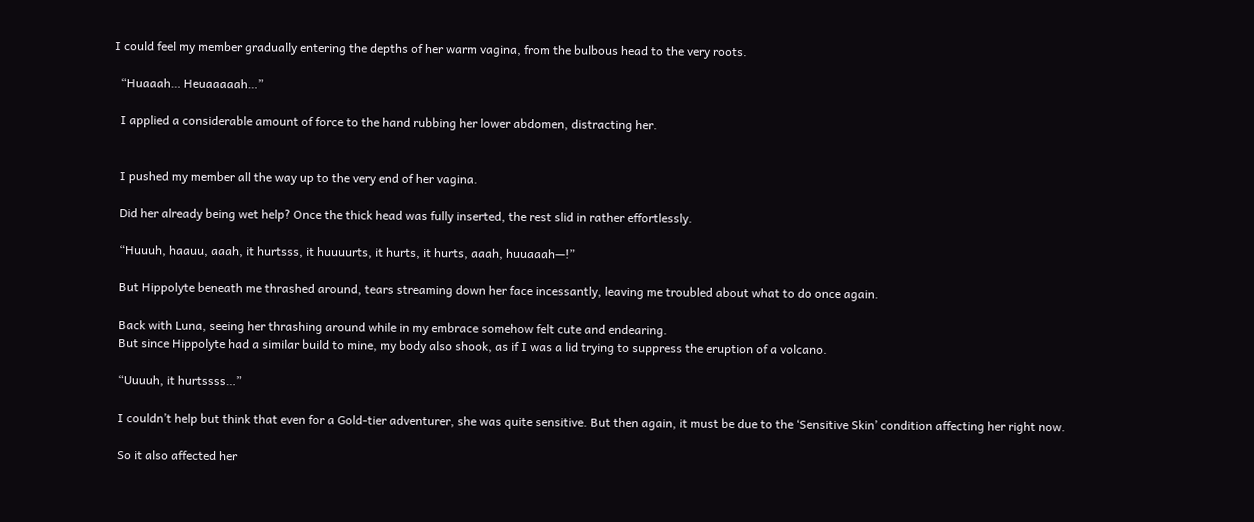I could feel my member gradually entering the depths of her warm vagina, from the bulbous head to the very roots.

  “Huaaah… Heuaaaaah…”

  I applied a considerable amount of force to the hand rubbing her lower abdomen, distracting her.


  I pushed my member all the way up to the very end of her vagina.

  Did her already being wet help? Once the thick head was fully inserted, the rest slid in rather effortlessly.

  “Huuuh, haauu, aaah, it hurtsss, it huuuurts, it hurts, it hurts, aaah, huuaaah—!”

  But Hippolyte beneath me thrashed around, tears streaming down her face incessantly, leaving me troubled about what to do once again.

  Back with Luna, seeing her thrashing around while in my embrace somehow felt cute and endearing.
  But since Hippolyte had a similar build to mine, my body also shook, as if I was a lid trying to suppress the eruption of a volcano.

  “Uuuuh, it hurtssss…”

  I couldn’t help but think that even for a Gold-tier adventurer, she was quite sensitive. But then again, it must be due to the ‘Sensitive Skin’ condition affecting her right now.

  So it also affected her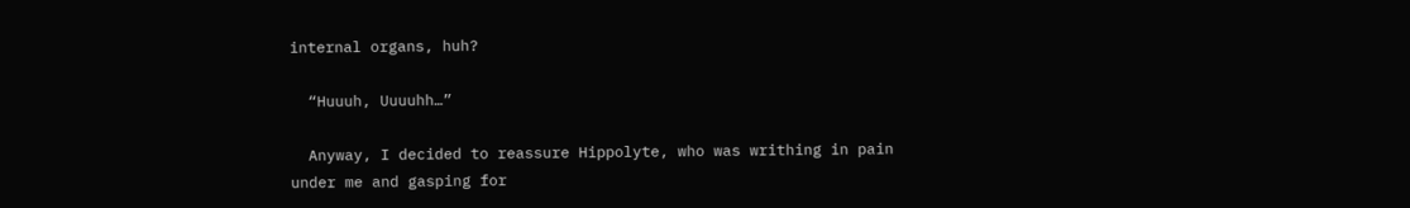internal organs, huh?

  “Huuuh, Uuuuhh…”

  Anyway, I decided to reassure Hippolyte, who was writhing in pain under me and gasping for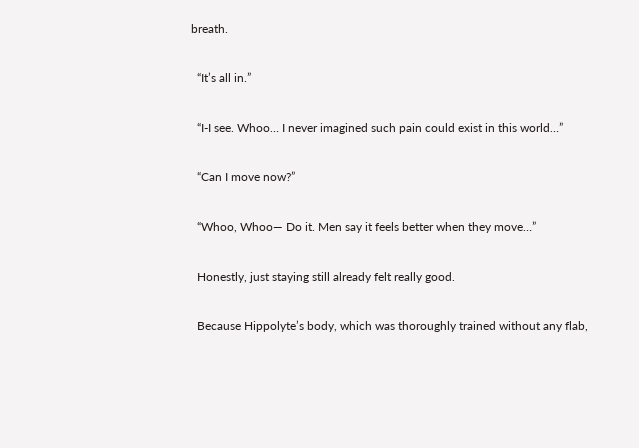breath.

  “It’s all in.”

  “I-I see. Whoo… I never imagined such pain could exist in this world…”

  “Can I move now?”

  “Whoo, Whoo— Do it. Men say it feels better when they move…”

  Honestly, just staying still already felt really good.

  Because Hippolyte’s body, which was thoroughly trained without any flab,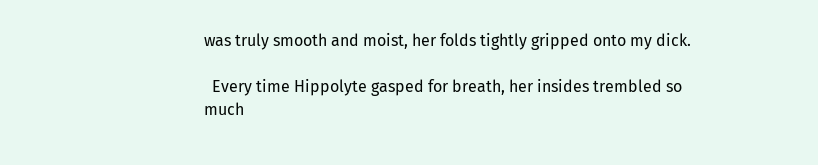was truly smooth and moist, her folds tightly gripped onto my dick.

  Every time Hippolyte gasped for breath, her insides trembled so much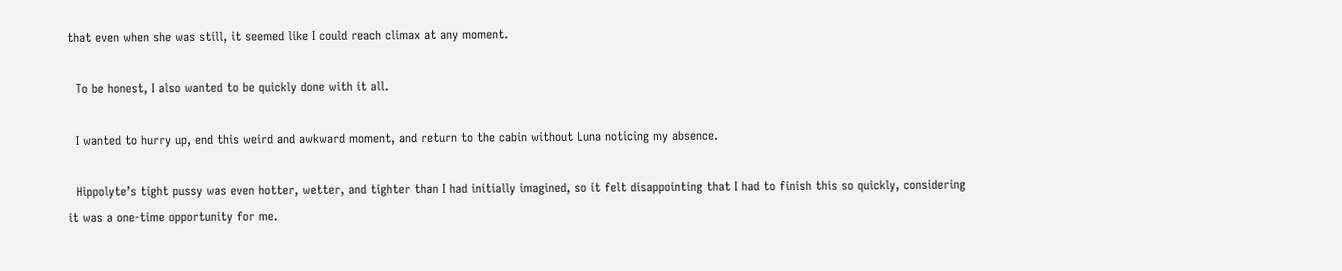that even when she was still, it seemed like I could reach climax at any moment.

  To be honest, I also wanted to be quickly done with it all.

  I wanted to hurry up, end this weird and awkward moment, and return to the cabin without Luna noticing my absence.

  Hippolyte’s tight pussy was even hotter, wetter, and tighter than I had initially imagined, so it felt disappointing that I had to finish this so quickly, considering it was a one-time opportunity for me.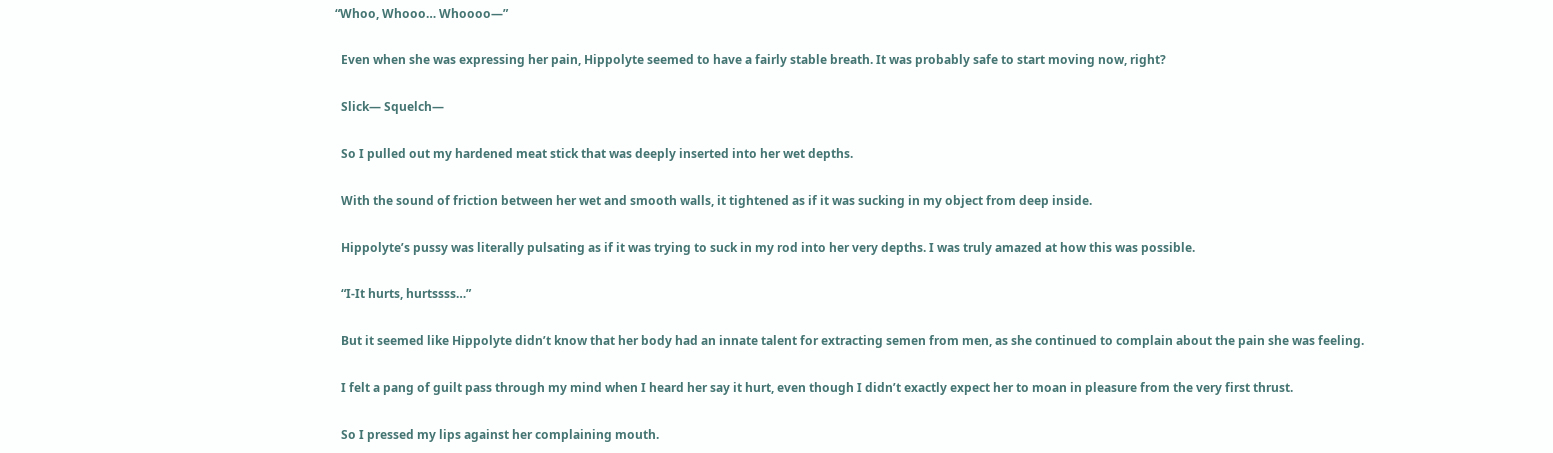“Whoo, Whooo… Whoooo—”

  Even when she was expressing her pain, Hippolyte seemed to have a fairly stable breath. It was probably safe to start moving now, right?

  Slick— Squelch—

  So I pulled out my hardened meat stick that was deeply inserted into her wet depths.

  With the sound of friction between her wet and smooth walls, it tightened as if it was sucking in my object from deep inside.

  Hippolyte’s pussy was literally pulsating as if it was trying to suck in my rod into her very depths. I was truly amazed at how this was possible.

  “I-It hurts, hurtssss…”

  But it seemed like Hippolyte didn’t know that her body had an innate talent for extracting semen from men, as she continued to complain about the pain she was feeling.

  I felt a pang of guilt pass through my mind when I heard her say it hurt, even though I didn’t exactly expect her to moan in pleasure from the very first thrust.

  So I pressed my lips against her complaining mouth.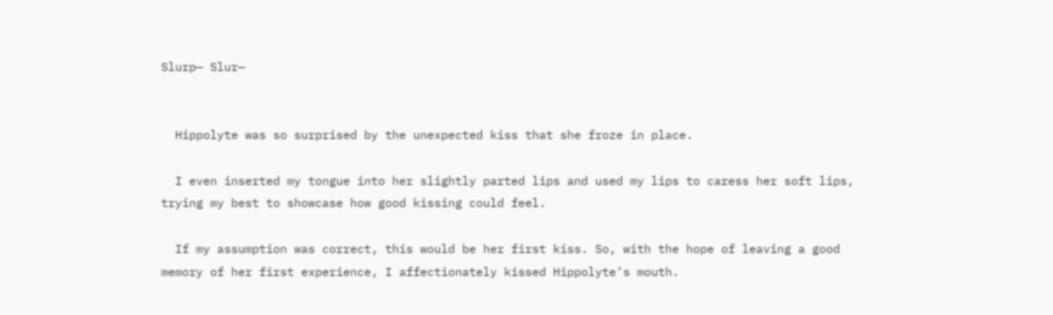Slurp— Slur—


  Hippolyte was so surprised by the unexpected kiss that she froze in place.

  I even inserted my tongue into her slightly parted lips and used my lips to caress her soft lips, trying my best to showcase how good kissing could feel.

  If my assumption was correct, this would be her first kiss. So, with the hope of leaving a good memory of her first experience, I affectionately kissed Hippolyte’s mouth.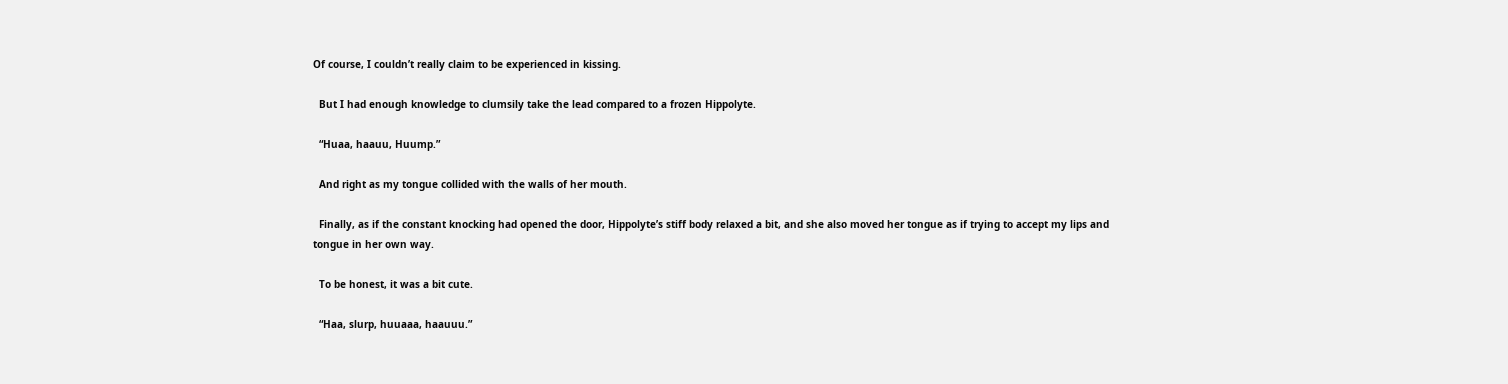Of course, I couldn’t really claim to be experienced in kissing.

  But I had enough knowledge to clumsily take the lead compared to a frozen Hippolyte.

  “Huaa, haauu, Huump.”

  And right as my tongue collided with the walls of her mouth.

  Finally, as if the constant knocking had opened the door, Hippolyte’s stiff body relaxed a bit, and she also moved her tongue as if trying to accept my lips and tongue in her own way.

  To be honest, it was a bit cute.

  “Haa, slurp, huuaaa, haauuu.”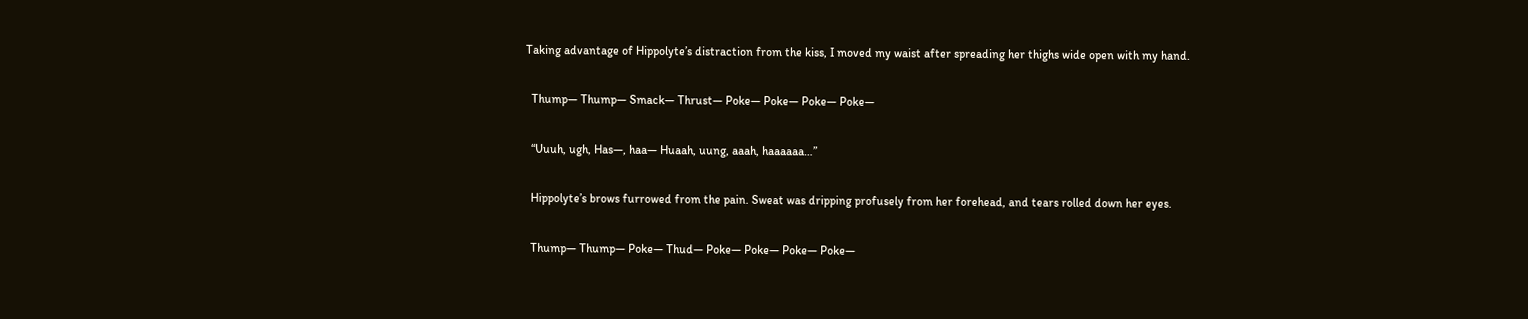Taking advantage of Hippolyte’s distraction from the kiss, I moved my waist after spreading her thighs wide open with my hand.

  Thump— Thump— Smack— Thrust— Poke— Poke— Poke— Poke—

  “Uuuh, ugh, Has—, haa— Huaah, uung, aaah, haaaaaa…”

  Hippolyte’s brows furrowed from the pain. Sweat was dripping profusely from her forehead, and tears rolled down her eyes.

  Thump— Thump— Poke— Thud— Poke— Poke— Poke— Poke—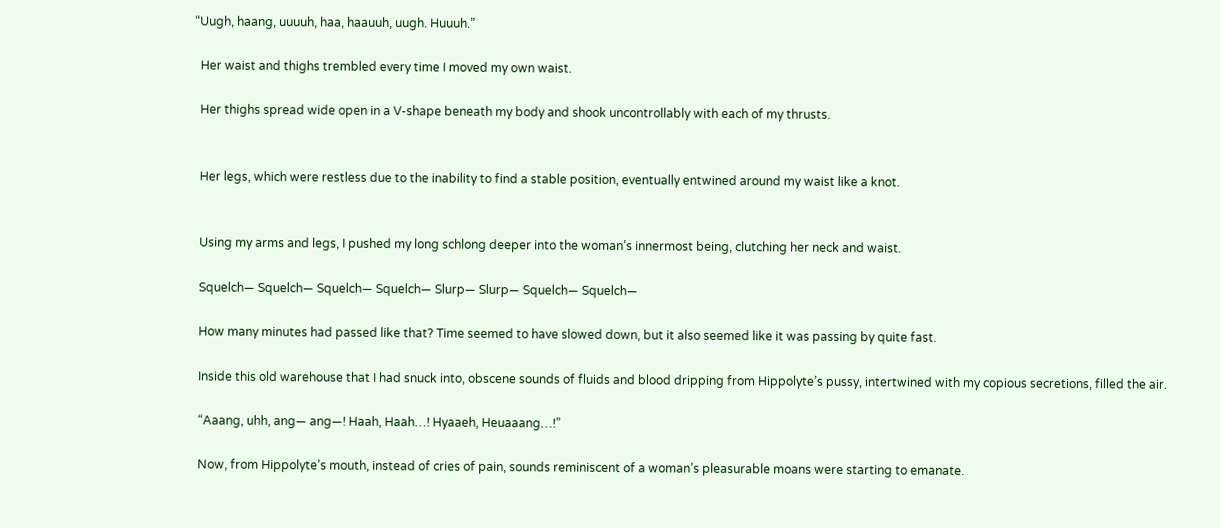“Uugh, haang, uuuuh, haa, haauuh, uugh. Huuuh.”

  Her waist and thighs trembled every time I moved my own waist.

  Her thighs spread wide open in a V-shape beneath my body and shook uncontrollably with each of my thrusts.


  Her legs, which were restless due to the inability to find a stable position, eventually entwined around my waist like a knot.


  Using my arms and legs, I pushed my long schlong deeper into the woman’s innermost being, clutching her neck and waist.

  Squelch— Squelch— Squelch— Squelch— Slurp— Slurp— Squelch— Squelch—

  How many minutes had passed like that? Time seemed to have slowed down, but it also seemed like it was passing by quite fast.

  Inside this old warehouse that I had snuck into, obscene sounds of fluids and blood dripping from Hippolyte’s pussy, intertwined with my copious secretions, filled the air.

  “Aaang, uhh, ang— ang—! Haah, Haah…! Hyaaeh, Heuaaang…!”

  Now, from Hippolyte’s mouth, instead of cries of pain, sounds reminiscent of a woman’s pleasurable moans were starting to emanate.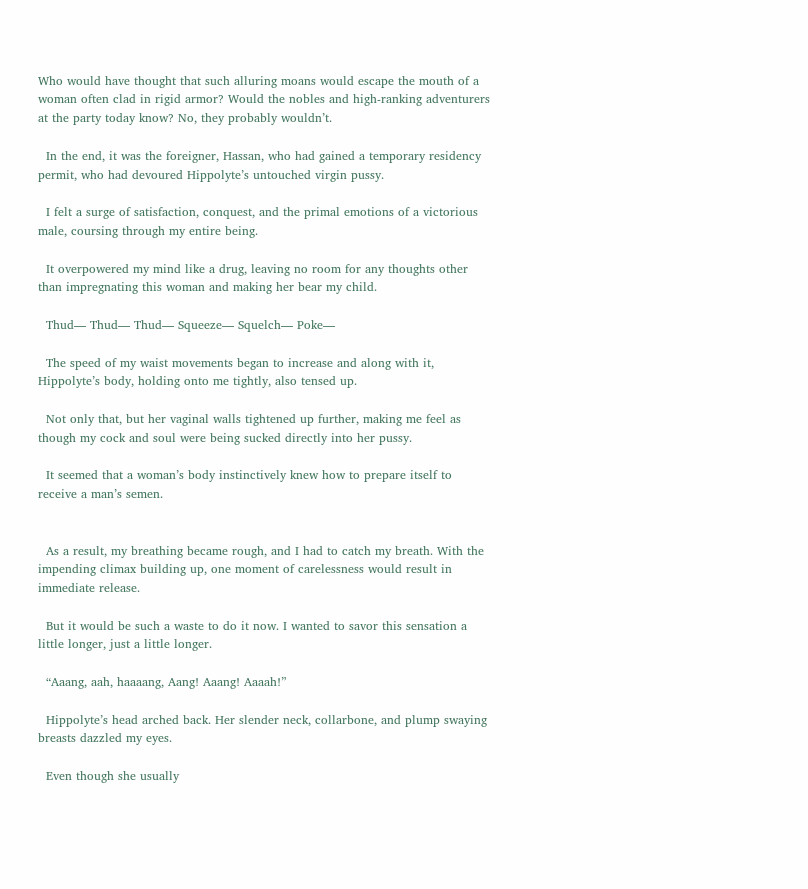Who would have thought that such alluring moans would escape the mouth of a woman often clad in rigid armor? Would the nobles and high-ranking adventurers at the party today know? No, they probably wouldn’t.

  In the end, it was the foreigner, Hassan, who had gained a temporary residency permit, who had devoured Hippolyte’s untouched virgin pussy.

  I felt a surge of satisfaction, conquest, and the primal emotions of a victorious male, coursing through my entire being.

  It overpowered my mind like a drug, leaving no room for any thoughts other than impregnating this woman and making her bear my child.

  Thud— Thud— Thud— Squeeze— Squelch— Poke—

  The speed of my waist movements began to increase and along with it, Hippolyte’s body, holding onto me tightly, also tensed up.

  Not only that, but her vaginal walls tightened up further, making me feel as though my cock and soul were being sucked directly into her pussy.

  It seemed that a woman’s body instinctively knew how to prepare itself to receive a man’s semen.


  As a result, my breathing became rough, and I had to catch my breath. With the impending climax building up, one moment of carelessness would result in immediate release.

  But it would be such a waste to do it now. I wanted to savor this sensation a little longer, just a little longer.

  “Aaang, aah, haaaang, Aang! Aaang! Aaaah!”

  Hippolyte’s head arched back. Her slender neck, collarbone, and plump swaying breasts dazzled my eyes.

  Even though she usually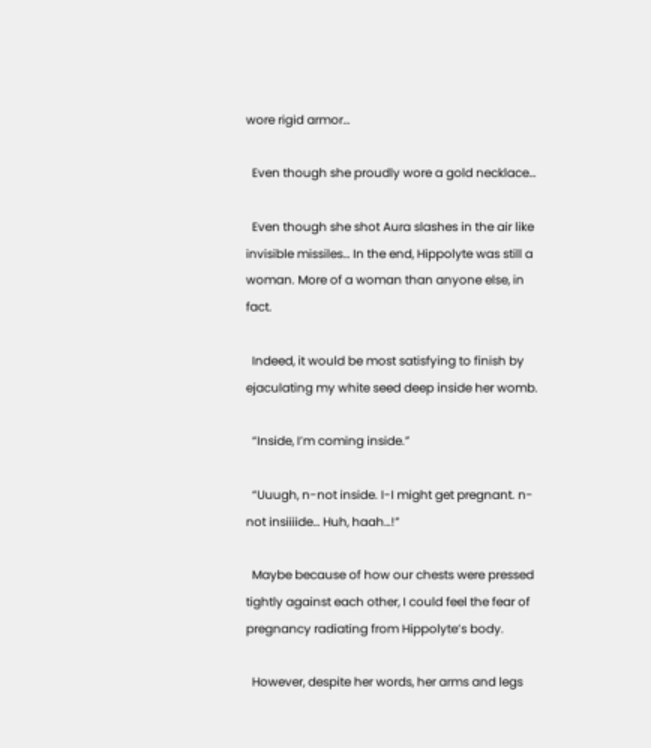wore rigid armor…

  Even though she proudly wore a gold necklace…

  Even though she shot Aura slashes in the air like invisible missiles… In the end, Hippolyte was still a woman. More of a woman than anyone else, in fact.

  Indeed, it would be most satisfying to finish by ejaculating my white seed deep inside her womb.

  “Inside, I’m coming inside.”

  “Uuugh, n-not inside. I-I might get pregnant. n-not insiiiide… Huh, haah…!”

  Maybe because of how our chests were pressed tightly against each other, I could feel the fear of pregnancy radiating from Hippolyte’s body.

  However, despite her words, her arms and legs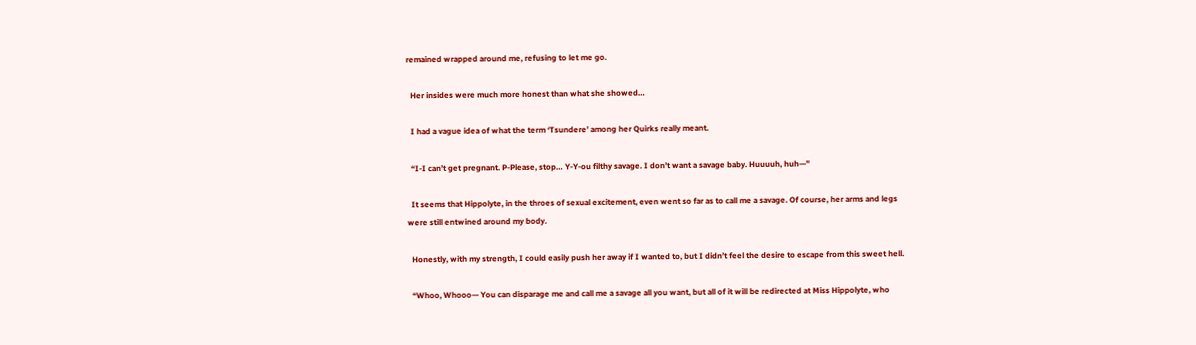remained wrapped around me, refusing to let me go.

  Her insides were much more honest than what she showed…

  I had a vague idea of what the term ‘Tsundere’ among her Quirks really meant.

  “I-I can’t get pregnant. P-Please, stop… Y-Y-ou filthy savage. I don’t want a savage baby. Huuuuh, huh—”

  It seems that Hippolyte, in the throes of sexual excitement, even went so far as to call me a savage. Of course, her arms and legs were still entwined around my body.

  Honestly, with my strength, I could easily push her away if I wanted to, but I didn’t feel the desire to escape from this sweet hell.

  “Whoo, Whooo— You can disparage me and call me a savage all you want, but all of it will be redirected at Miss Hippolyte, who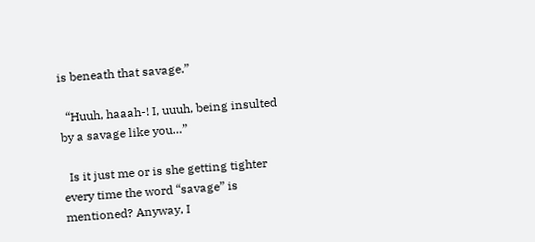is beneath that savage.”

  “Huuh, haaah-! I, uuuh, being insulted by a savage like you…”

  Is it just me or is she getting tighter every time the word “savage” is mentioned? Anyway, I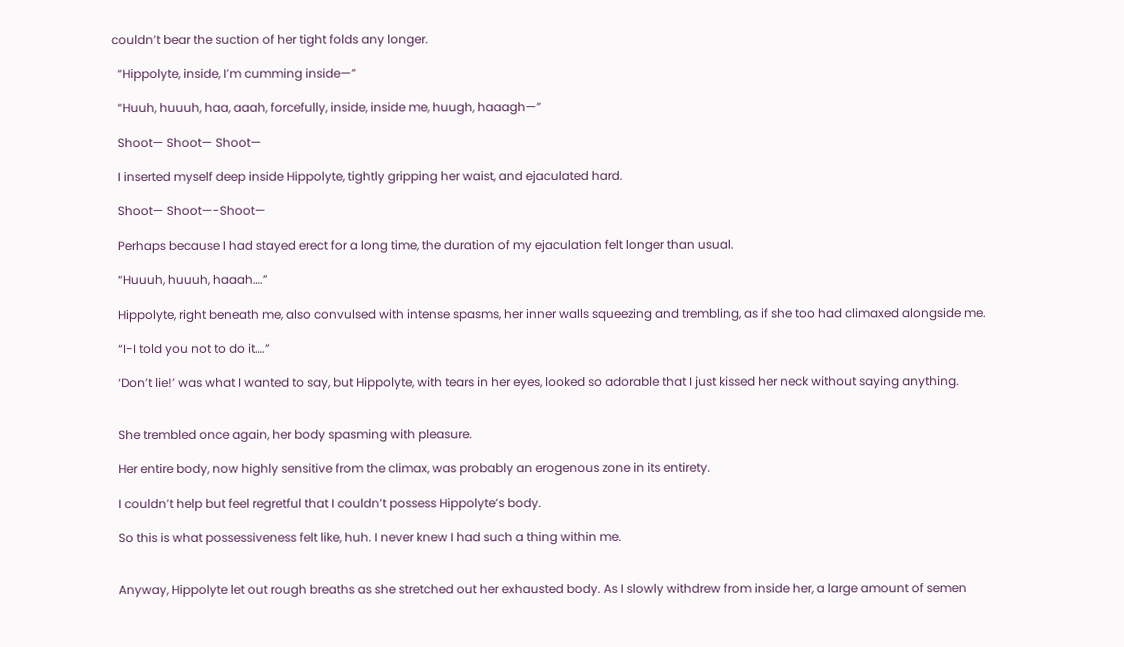couldn’t bear the suction of her tight folds any longer.

  “Hippolyte, inside, I’m cumming inside—”

  “Huuh, huuuh, haa, aaah, forcefully, inside, inside me, huugh, haaagh—”

  Shoot— Shoot— Shoot—

  I inserted myself deep inside Hippolyte, tightly gripping her waist, and ejaculated hard.

  Shoot— Shoot—-Shoot—

  Perhaps because I had stayed erect for a long time, the duration of my ejaculation felt longer than usual.

  “Huuuh, huuuh, haaah….”

  Hippolyte, right beneath me, also convulsed with intense spasms, her inner walls squeezing and trembling, as if she too had climaxed alongside me.

  “I-I told you not to do it….”

  ‘Don’t lie!’ was what I wanted to say, but Hippolyte, with tears in her eyes, looked so adorable that I just kissed her neck without saying anything.


  She trembled once again, her body spasming with pleasure.

  Her entire body, now highly sensitive from the climax, was probably an erogenous zone in its entirety.

  I couldn’t help but feel regretful that I couldn’t possess Hippolyte’s body.

  So this is what possessiveness felt like, huh. I never knew I had such a thing within me.


  Anyway, Hippolyte let out rough breaths as she stretched out her exhausted body. As I slowly withdrew from inside her, a large amount of semen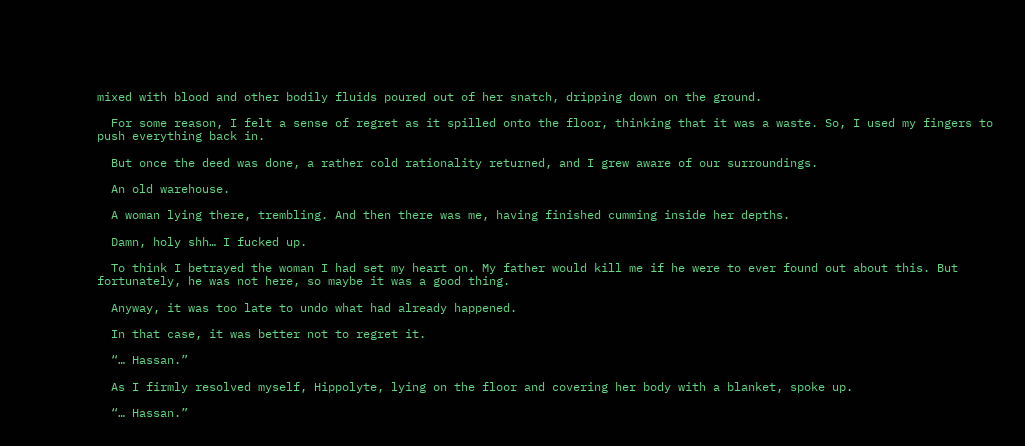mixed with blood and other bodily fluids poured out of her snatch, dripping down on the ground.

  For some reason, I felt a sense of regret as it spilled onto the floor, thinking that it was a waste. So, I used my fingers to push everything back in.

  But once the deed was done, a rather cold rationality returned, and I grew aware of our surroundings.

  An old warehouse.

  A woman lying there, trembling. And then there was me, having finished cumming inside her depths.

  Damn, holy shh… I fucked up.

  To think I betrayed the woman I had set my heart on. My father would kill me if he were to ever found out about this. But fortunately, he was not here, so maybe it was a good thing.

  Anyway, it was too late to undo what had already happened.

  In that case, it was better not to regret it.

  “… Hassan.”

  As I firmly resolved myself, Hippolyte, lying on the floor and covering her body with a blanket, spoke up.

  “… Hassan.”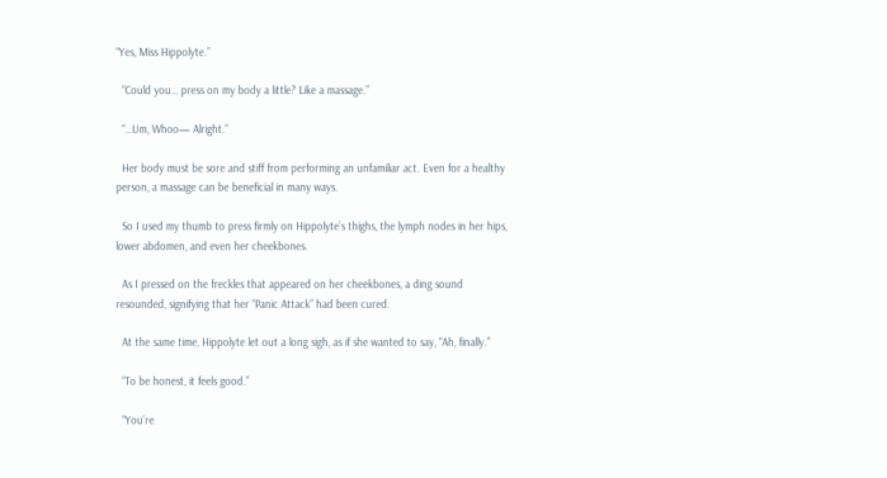“Yes, Miss Hippolyte.”

  “Could you… press on my body a little? Like a massage.”

  “…Um, Whoo— Alright.”

  Her body must be sore and stiff from performing an unfamiliar act. Even for a healthy person, a massage can be beneficial in many ways.

  So I used my thumb to press firmly on Hippolyte’s thighs, the lymph nodes in her hips, lower abdomen, and even her cheekbones.

  As I pressed on the freckles that appeared on her cheekbones, a ding sound resounded, signifying that her “Panic Attack” had been cured.

  At the same time, Hippolyte let out a long sigh, as if she wanted to say, “Ah, finally.”

  “To be honest, it feels good.”

  “You’re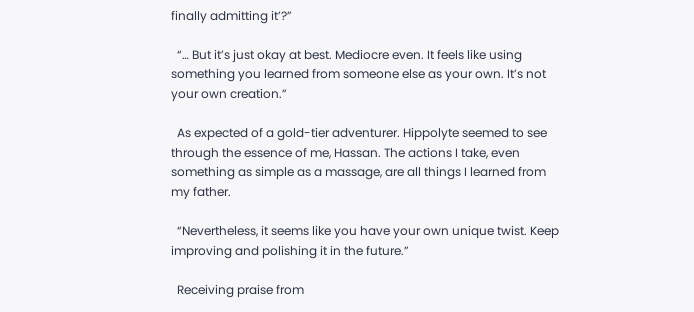finally admitting it’?”

  “… But it’s just okay at best. Mediocre even. It feels like using something you learned from someone else as your own. It’s not your own creation.”

  As expected of a gold-tier adventurer. Hippolyte seemed to see through the essence of me, Hassan. The actions I take, even something as simple as a massage, are all things I learned from my father.

  “Nevertheless, it seems like you have your own unique twist. Keep improving and polishing it in the future.”

  Receiving praise from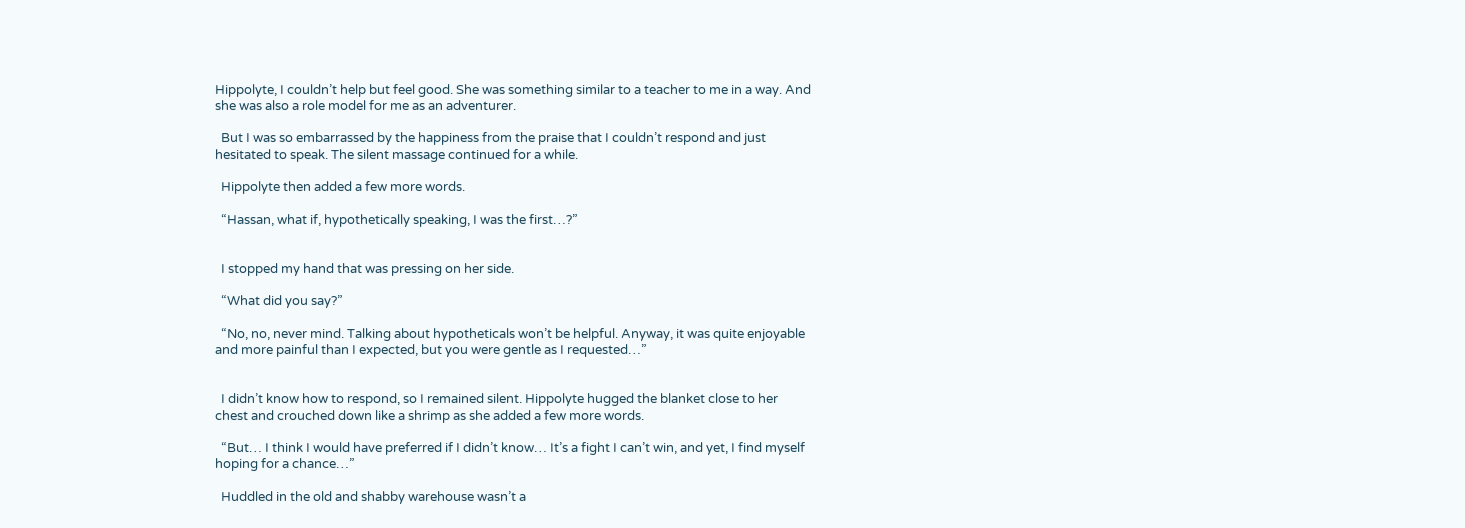Hippolyte, I couldn’t help but feel good. She was something similar to a teacher to me in a way. And she was also a role model for me as an adventurer.

  But I was so embarrassed by the happiness from the praise that I couldn’t respond and just hesitated to speak. The silent massage continued for a while.

  Hippolyte then added a few more words.

  “Hassan, what if, hypothetically speaking, I was the first…?”


  I stopped my hand that was pressing on her side.

  “What did you say?”

  “No, no, never mind. Talking about hypotheticals won’t be helpful. Anyway, it was quite enjoyable and more painful than I expected, but you were gentle as I requested…”


  I didn’t know how to respond, so I remained silent. Hippolyte hugged the blanket close to her chest and crouched down like a shrimp as she added a few more words.

  “But… I think I would have preferred if I didn’t know… It’s a fight I can’t win, and yet, I find myself hoping for a chance…”

  Huddled in the old and shabby warehouse wasn’t a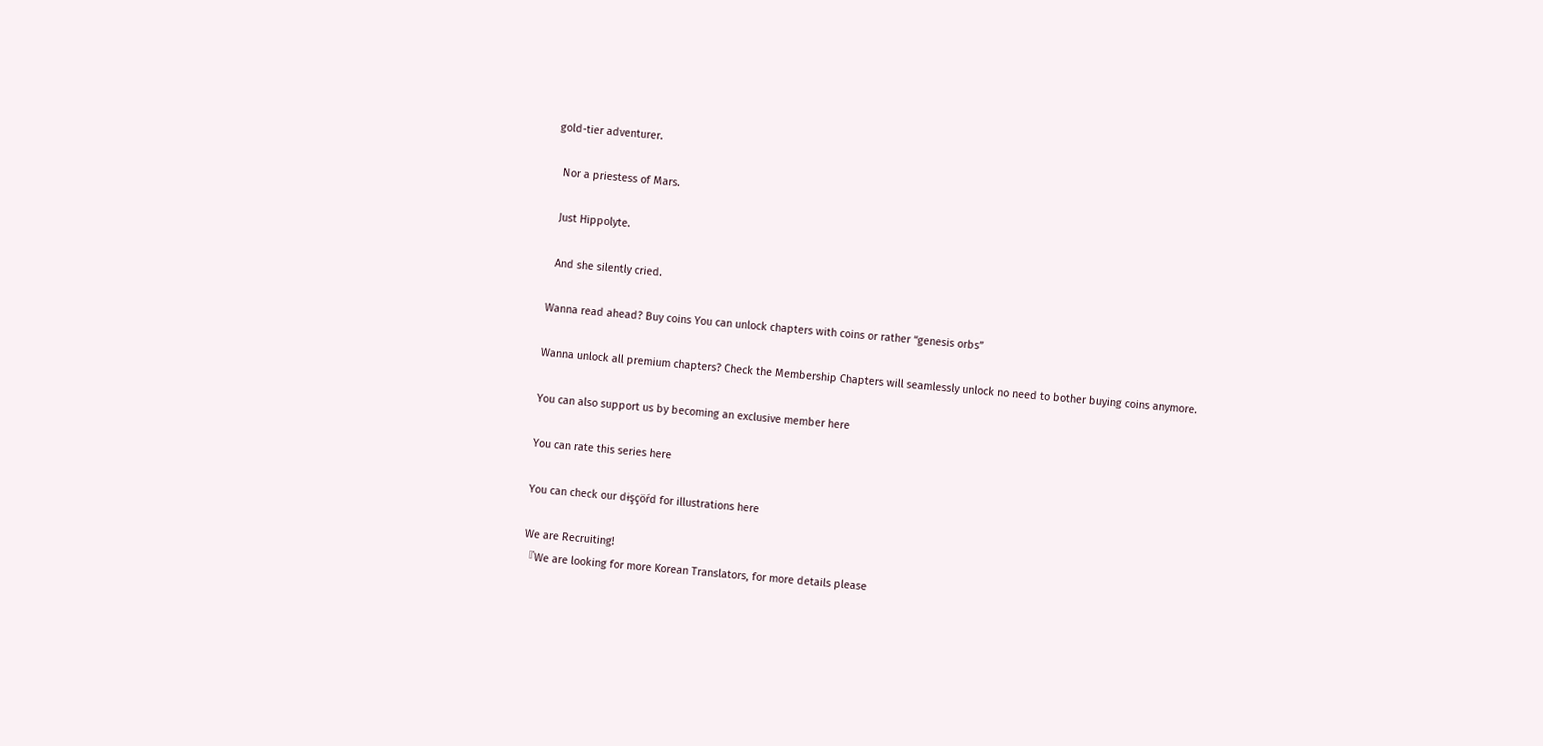gold-tier adventurer.

  Nor a priestess of Mars.

  Just Hippolyte.

  And she silently cried.

Wanna read ahead? Buy coins You can unlock chapters with coins or rather “genesis orbs”

Wanna unlock all premium chapters? Check the Membership Chapters will seamlessly unlock no need to bother buying coins anymore.

You can also support us by becoming an exclusive member here

You can rate this series here

You can check our dɨşçöŕd for illustrations here

We are Recruiting!
『We are looking for more Korean Translators, for more details please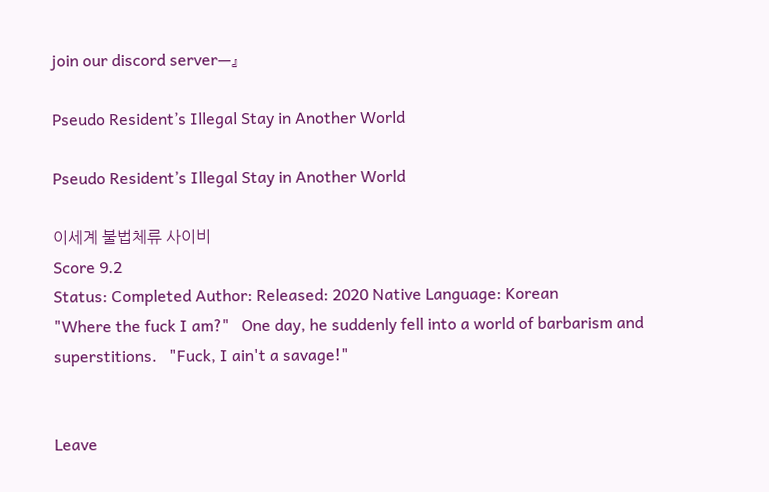join our discord server—』

Pseudo Resident’s Illegal Stay in Another World

Pseudo Resident’s Illegal Stay in Another World

이세계 불법체류 사이비
Score 9.2
Status: Completed Author: Released: 2020 Native Language: Korean
"Where the fuck I am?"   One day, he suddenly fell into a world of barbarism and superstitions.   "Fuck, I ain't a savage!"


Leave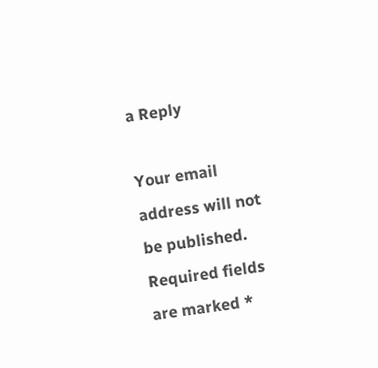a Reply

Your email address will not be published. Required fields are marked *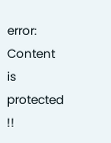error: Content is protected !!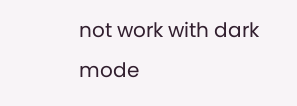not work with dark mode